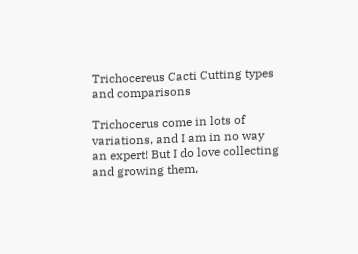Trichocereus Cacti Cutting types and comparisons

Trichocerus come in lots of variations, and I am in no way an expert! But I do love collecting and growing them,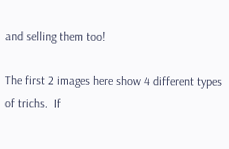and selling them too!

The first 2 images here show 4 different types of trichs.  If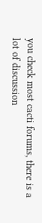you check most cacti forums, there is a lot of discussion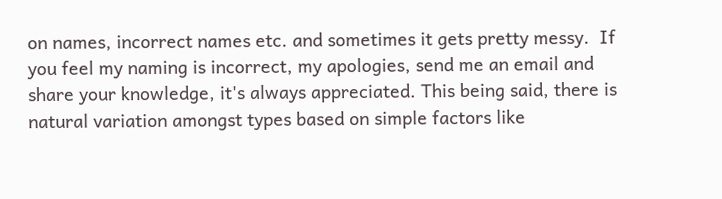on names, incorrect names etc. and sometimes it gets pretty messy.  If you feel my naming is incorrect, my apologies, send me an email and share your knowledge, it's always appreciated. This being said, there is natural variation amongst types based on simple factors like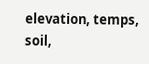elevation, temps, soil,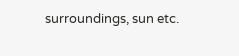surroundings, sun etc.